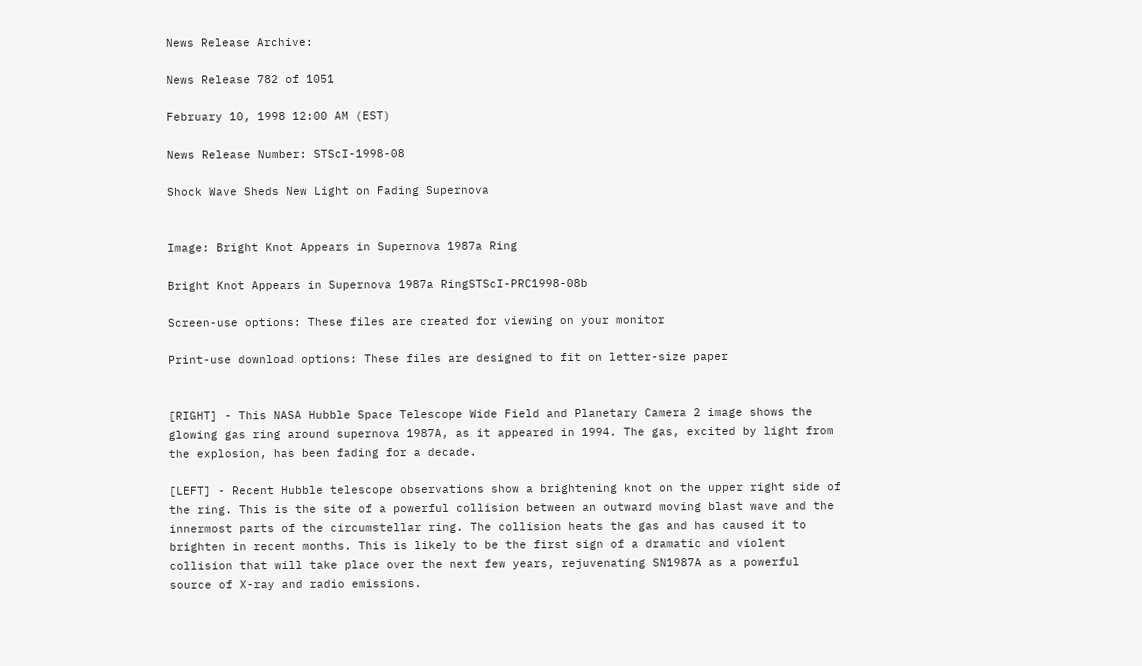News Release Archive:

News Release 782 of 1051

February 10, 1998 12:00 AM (EST)

News Release Number: STScI-1998-08

Shock Wave Sheds New Light on Fading Supernova


Image: Bright Knot Appears in Supernova 1987a Ring

Bright Knot Appears in Supernova 1987a RingSTScI-PRC1998-08b

Screen-use options: These files are created for viewing on your monitor

Print-use download options: These files are designed to fit on letter-size paper


[RIGHT] - This NASA Hubble Space Telescope Wide Field and Planetary Camera 2 image shows the glowing gas ring around supernova 1987A, as it appeared in 1994. The gas, excited by light from the explosion, has been fading for a decade.

[LEFT] - Recent Hubble telescope observations show a brightening knot on the upper right side of the ring. This is the site of a powerful collision between an outward moving blast wave and the innermost parts of the circumstellar ring. The collision heats the gas and has caused it to brighten in recent months. This is likely to be the first sign of a dramatic and violent collision that will take place over the next few years, rejuvenating SN1987A as a powerful source of X-ray and radio emissions.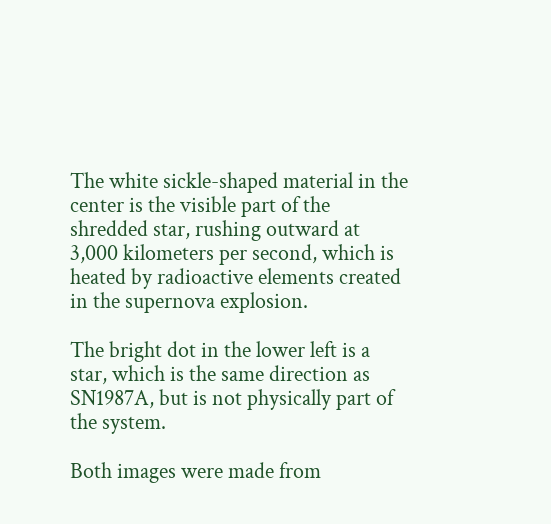The white sickle-shaped material in the center is the visible part of the shredded star, rushing outward at 3,000 kilometers per second, which is heated by radioactive elements created in the supernova explosion.

The bright dot in the lower left is a star, which is the same direction as SN1987A, but is not physically part of the system.

Both images were made from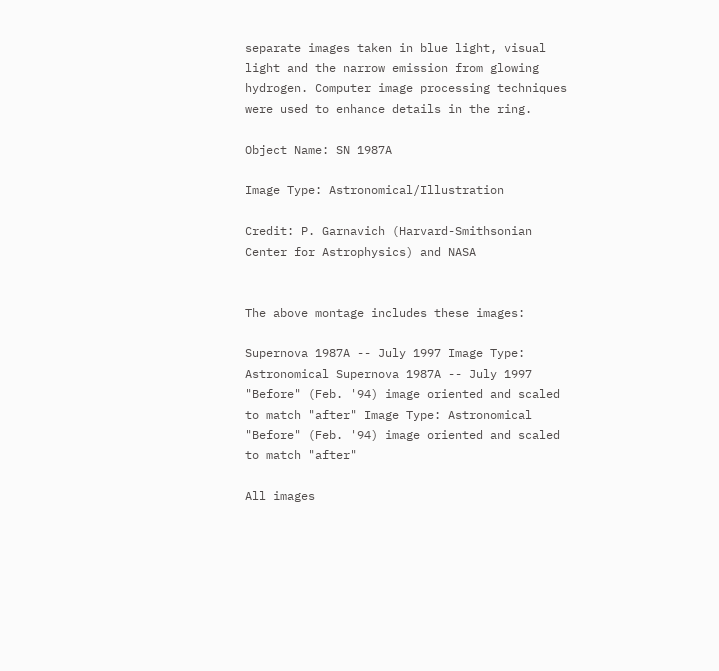separate images taken in blue light, visual light and the narrow emission from glowing hydrogen. Computer image processing techniques were used to enhance details in the ring.

Object Name: SN 1987A

Image Type: Astronomical/Illustration

Credit: P. Garnavich (Harvard-Smithsonian Center for Astrophysics) and NASA


The above montage includes these images:

Supernova 1987A -- July 1997 Image Type: Astronomical Supernova 1987A -- July 1997 "Before" (Feb. '94) image oriented and scaled to match "after" Image Type: Astronomical "Before" (Feb. '94) image oriented and scaled to match "after"

All images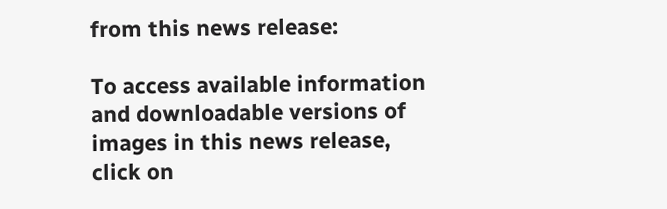from this news release:

To access available information and downloadable versions of images in this news release, click on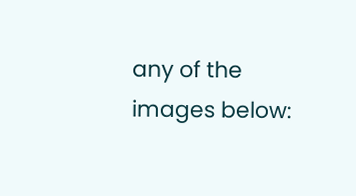any of the images below: